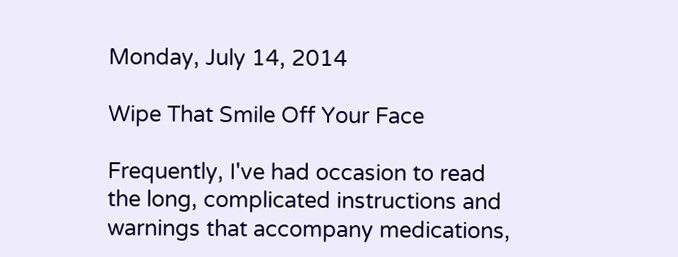Monday, July 14, 2014

Wipe That Smile Off Your Face

Frequently, I've had occasion to read the long, complicated instructions and warnings that accompany medications,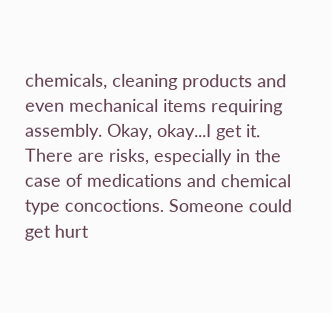chemicals, cleaning products and even mechanical items requiring assembly. Okay, okay...I get it. There are risks, especially in the case of medications and chemical type concoctions. Someone could get hurt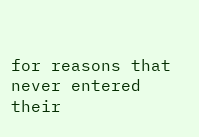for reasons that never entered their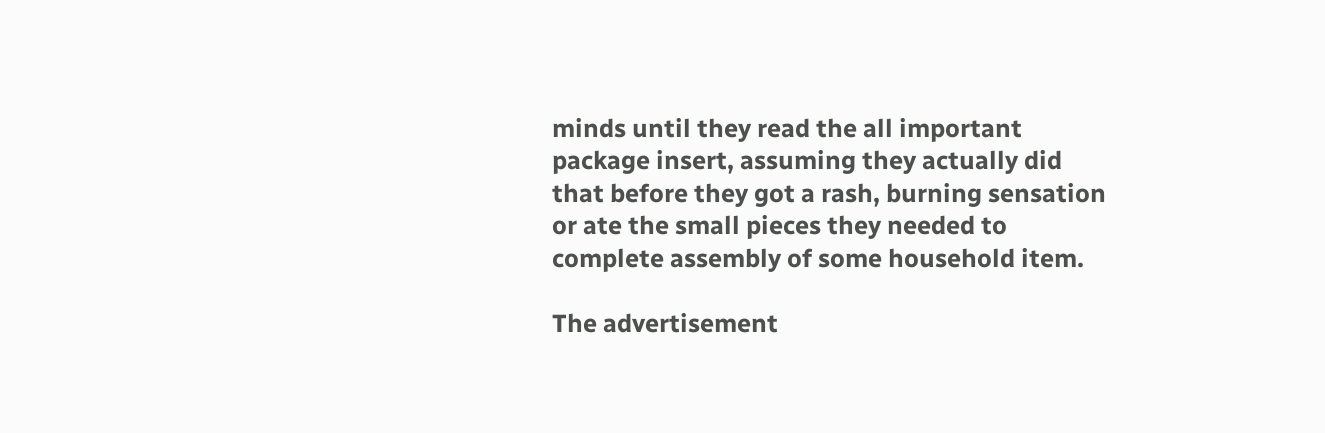minds until they read the all important package insert, assuming they actually did that before they got a rash, burning sensation or ate the small pieces they needed to complete assembly of some household item.

The advertisement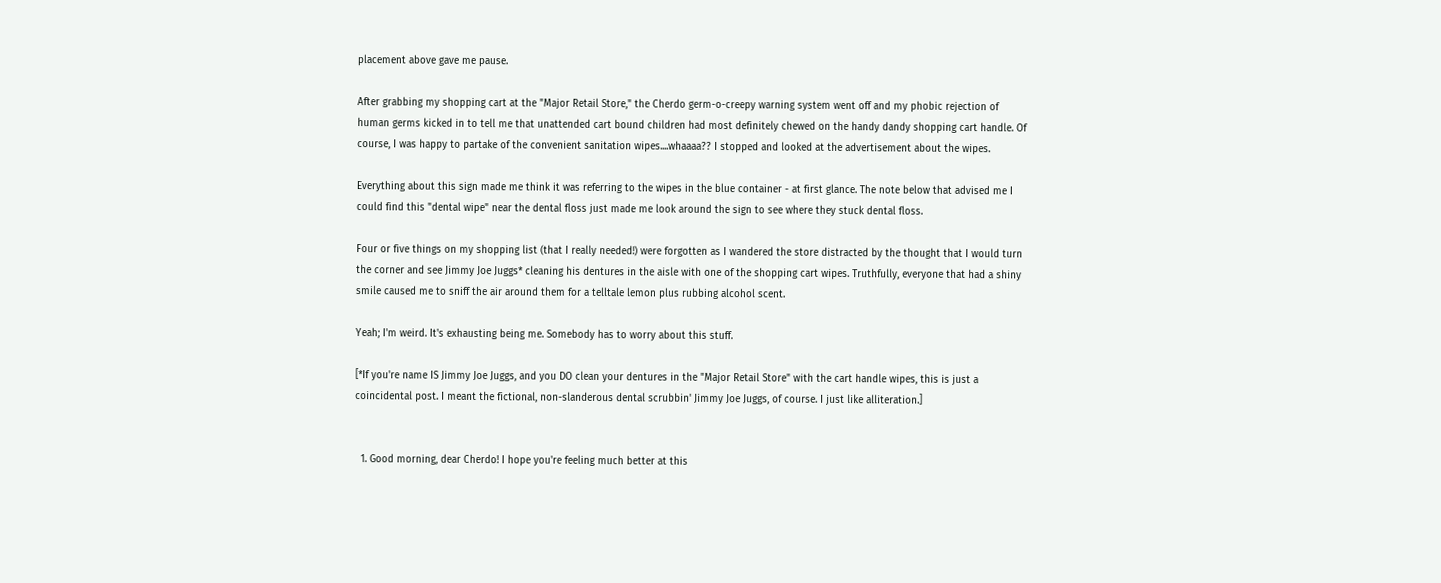placement above gave me pause.

After grabbing my shopping cart at the "Major Retail Store," the Cherdo germ-o-creepy warning system went off and my phobic rejection of human germs kicked in to tell me that unattended cart bound children had most definitely chewed on the handy dandy shopping cart handle. Of course, I was happy to partake of the convenient sanitation wipes....whaaaa?? I stopped and looked at the advertisement about the wipes.

Everything about this sign made me think it was referring to the wipes in the blue container - at first glance. The note below that advised me I could find this "dental wipe" near the dental floss just made me look around the sign to see where they stuck dental floss.

Four or five things on my shopping list (that I really needed!) were forgotten as I wandered the store distracted by the thought that I would turn the corner and see Jimmy Joe Juggs* cleaning his dentures in the aisle with one of the shopping cart wipes. Truthfully, everyone that had a shiny smile caused me to sniff the air around them for a telltale lemon plus rubbing alcohol scent.

Yeah; I'm weird. It's exhausting being me. Somebody has to worry about this stuff.

[*If you're name IS Jimmy Joe Juggs, and you DO clean your dentures in the "Major Retail Store" with the cart handle wipes, this is just a coincidental post. I meant the fictional, non-slanderous dental scrubbin' Jimmy Joe Juggs, of course. I just like alliteration.]


  1. Good morning, dear Cherdo! I hope you're feeling much better at this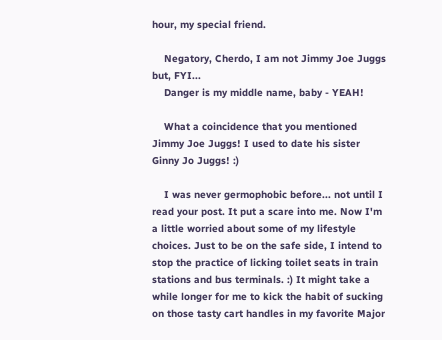hour, my special friend.

    Negatory, Cherdo, I am not Jimmy Joe Juggs but, FYI...
    Danger is my middle name, baby - YEAH!

    What a coincidence that you mentioned Jimmy Joe Juggs! I used to date his sister Ginny Jo Juggs! :)

    I was never germophobic before... not until I read your post. It put a scare into me. Now I'm a little worried about some of my lifestyle choices. Just to be on the safe side, I intend to stop the practice of licking toilet seats in train stations and bus terminals. :) It might take a while longer for me to kick the habit of sucking on those tasty cart handles in my favorite Major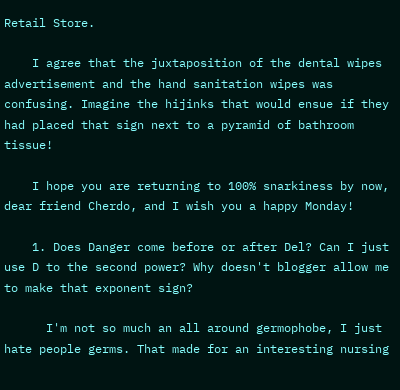Retail Store.

    I agree that the juxtaposition of the dental wipes advertisement and the hand sanitation wipes was confusing. Imagine the hijinks that would ensue if they had placed that sign next to a pyramid of bathroom tissue!

    I hope you are returning to 100% snarkiness by now, dear friend Cherdo, and I wish you a happy Monday!

    1. Does Danger come before or after Del? Can I just use D to the second power? Why doesn't blogger allow me to make that exponent sign?

      I'm not so much an all around germophobe, I just hate people germs. That made for an interesting nursing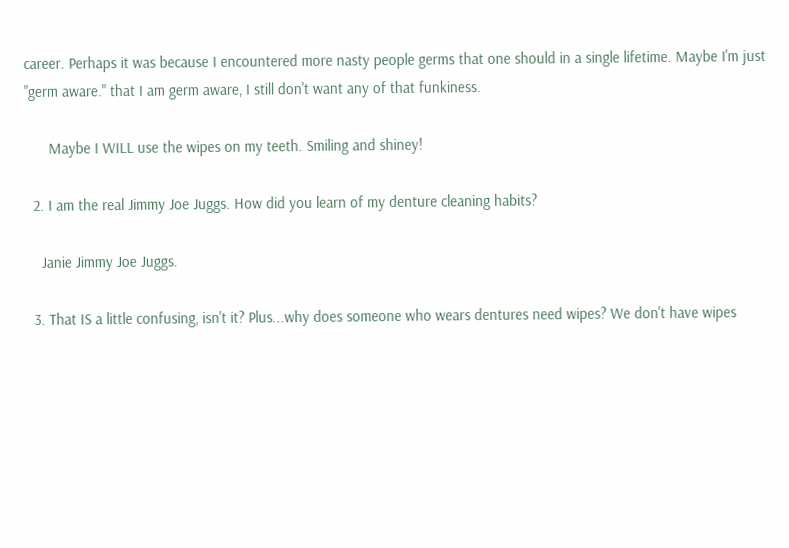career. Perhaps it was because I encountered more nasty people germs that one should in a single lifetime. Maybe I'm just "germ aware." that I am germ aware, I still don't want any of that funkiness.

      Maybe I WILL use the wipes on my teeth. Smiling and shiney!

  2. I am the real Jimmy Joe Juggs. How did you learn of my denture cleaning habits?

    Janie Jimmy Joe Juggs.

  3. That IS a little confusing, isn't it? Plus...why does someone who wears dentures need wipes? We don't have wipes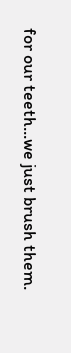for our teeth...we just brush them.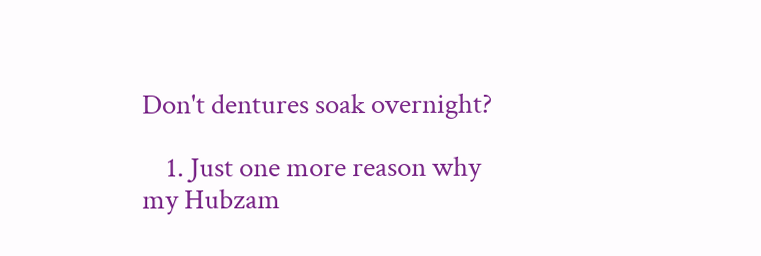Don't dentures soak overnight?

    1. Just one more reason why my Hubzam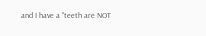and I have a "teeth are NOT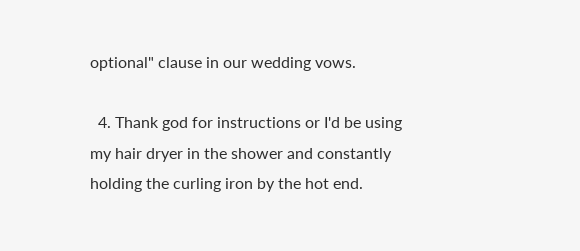optional" clause in our wedding vows.

  4. Thank god for instructions or I'd be using my hair dryer in the shower and constantly holding the curling iron by the hot end.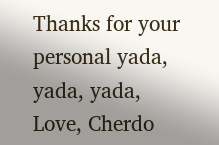Thanks for your personal yada, yada, yada,
Love, Cherdo